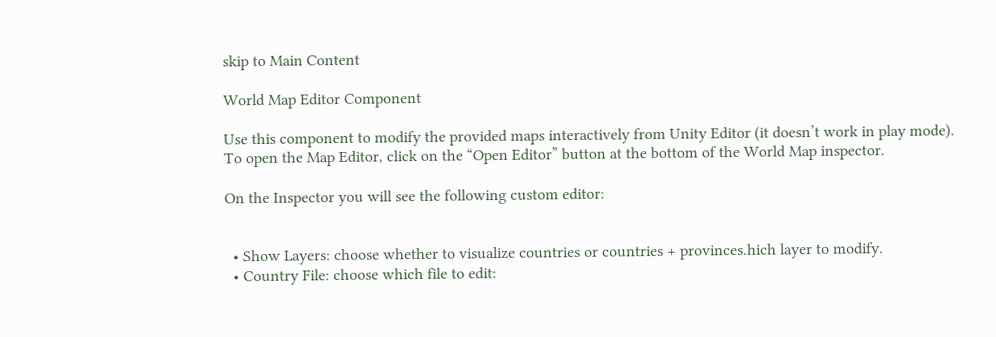skip to Main Content

World Map Editor Component

Use this component to modify the provided maps interactively from Unity Editor (it doesn’t work in play mode). To open the Map Editor, click on the “Open Editor” button at the bottom of the World Map inspector.

On the Inspector you will see the following custom editor:


  • Show Layers: choose whether to visualize countries or countries + provinces.hich layer to modify.
  • Country File: choose which file to edit: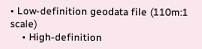• Low-definition geodata file (110m:1 scale)
    • High-definition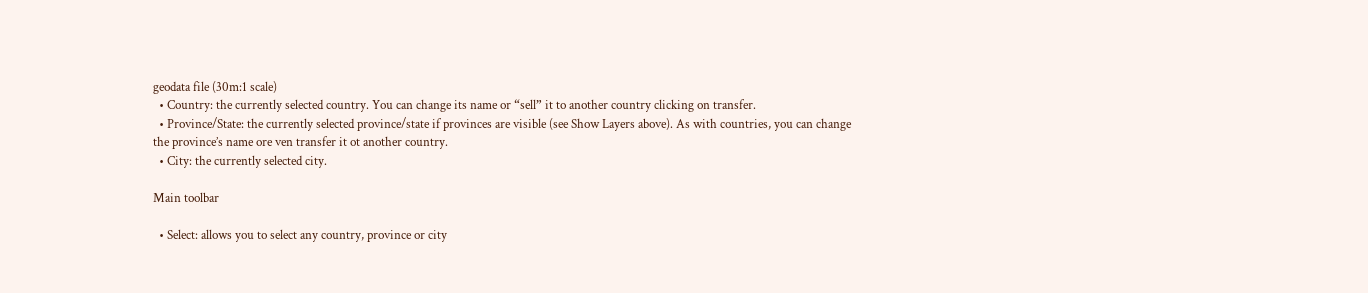geodata file (30m:1 scale)
  • Country: the currently selected country. You can change its name or “sell” it to another country clicking on transfer.
  • Province/State: the currently selected province/state if provinces are visible (see Show Layers above). As with countries, you can change the province’s name ore ven transfer it ot another country.
  • City: the currently selected city.

Main toolbar

  • Select: allows you to select any country, province or city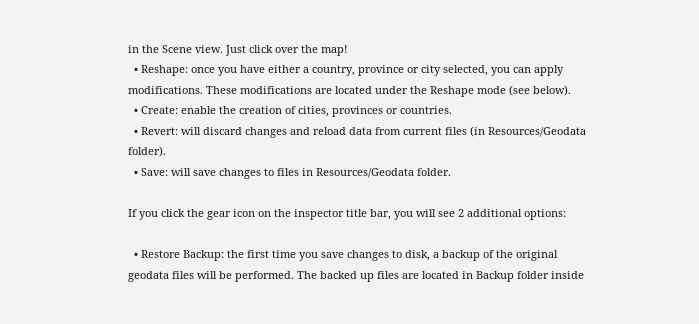in the Scene view. Just click over the map!
  • Reshape: once you have either a country, province or city selected, you can apply modifications. These modifications are located under the Reshape mode (see below).
  • Create: enable the creation of cities, provinces or countries.
  • Revert: will discard changes and reload data from current files (in Resources/Geodata folder).
  • Save: will save changes to files in Resources/Geodata folder.

If you click the gear icon on the inspector title bar, you will see 2 additional options:

  • Restore Backup: the first time you save changes to disk, a backup of the original geodata files will be performed. The backed up files are located in Backup folder inside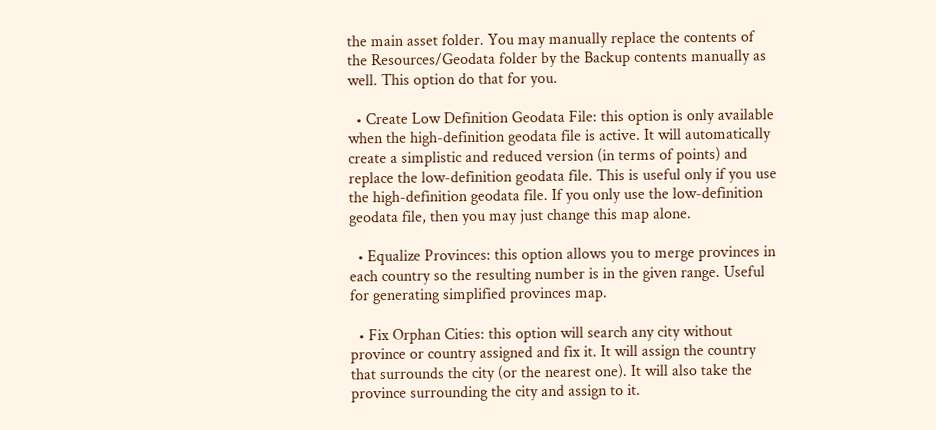the main asset folder. You may manually replace the contents of the Resources/Geodata folder by the Backup contents manually as well. This option do that for you.

  • Create Low Definition Geodata File: this option is only available when the high-definition geodata file is active. It will automatically create a simplistic and reduced version (in terms of points) and replace the low-definition geodata file. This is useful only if you use the high-definition geodata file. If you only use the low-definition geodata file, then you may just change this map alone.

  • Equalize Provinces: this option allows you to merge provinces in each country so the resulting number is in the given range. Useful for generating simplified provinces map.

  • Fix Orphan Cities: this option will search any city without province or country assigned and fix it. It will assign the country that surrounds the city (or the nearest one). It will also take the province surrounding the city and assign to it.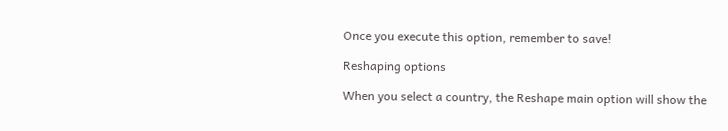Once you execute this option, remember to save!

Reshaping options

When you select a country, the Reshape main option will show the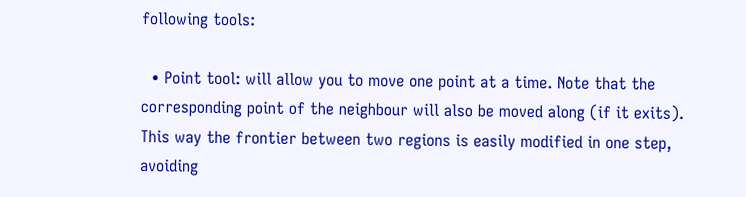following tools:

  • Point tool: will allow you to move one point at a time. Note that the corresponding point of the neighbour will also be moved along (if it exits). This way the frontier between two regions is easily modified in one step, avoiding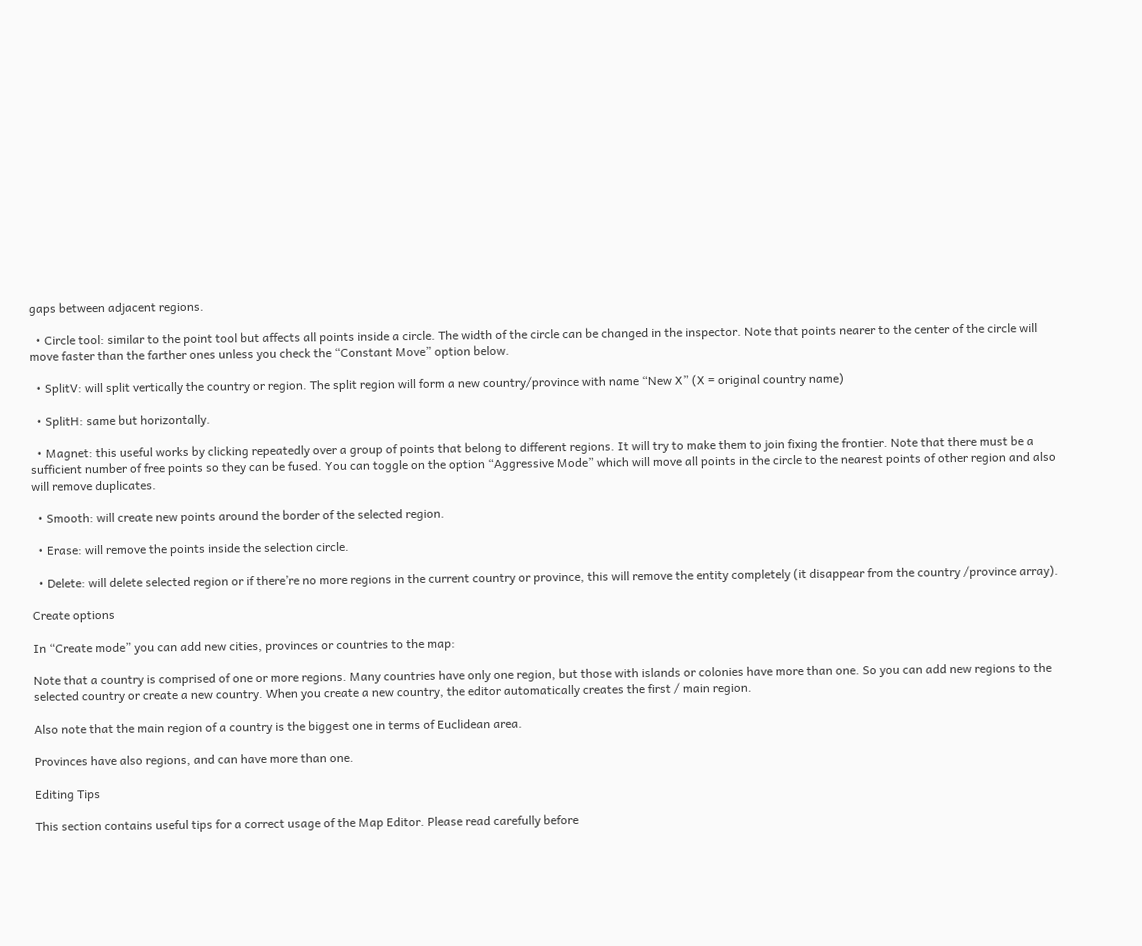gaps between adjacent regions.

  • Circle tool: similar to the point tool but affects all points inside a circle. The width of the circle can be changed in the inspector. Note that points nearer to the center of the circle will move faster than the farther ones unless you check the “Constant Move” option below.

  • SplitV: will split vertically the country or region. The split region will form a new country/province with name “New X” (X = original country name)

  • SplitH: same but horizontally.

  • Magnet: this useful works by clicking repeatedly over a group of points that belong to different regions. It will try to make them to join fixing the frontier. Note that there must be a sufficient number of free points so they can be fused. You can toggle on the option “Aggressive Mode” which will move all points in the circle to the nearest points of other region and also will remove duplicates.

  • Smooth: will create new points around the border of the selected region.

  • Erase: will remove the points inside the selection circle.

  • Delete: will delete selected region or if there’re no more regions in the current country or province, this will remove the entity completely (it disappear from the country /province array).

Create options

In “Create mode” you can add new cities, provinces or countries to the map:

Note that a country is comprised of one or more regions. Many countries have only one region, but those with islands or colonies have more than one. So you can add new regions to the selected country or create a new country. When you create a new country, the editor automatically creates the first / main region.

Also note that the main region of a country is the biggest one in terms of Euclidean area.

Provinces have also regions, and can have more than one.

Editing Tips

This section contains useful tips for a correct usage of the Map Editor. Please read carefully before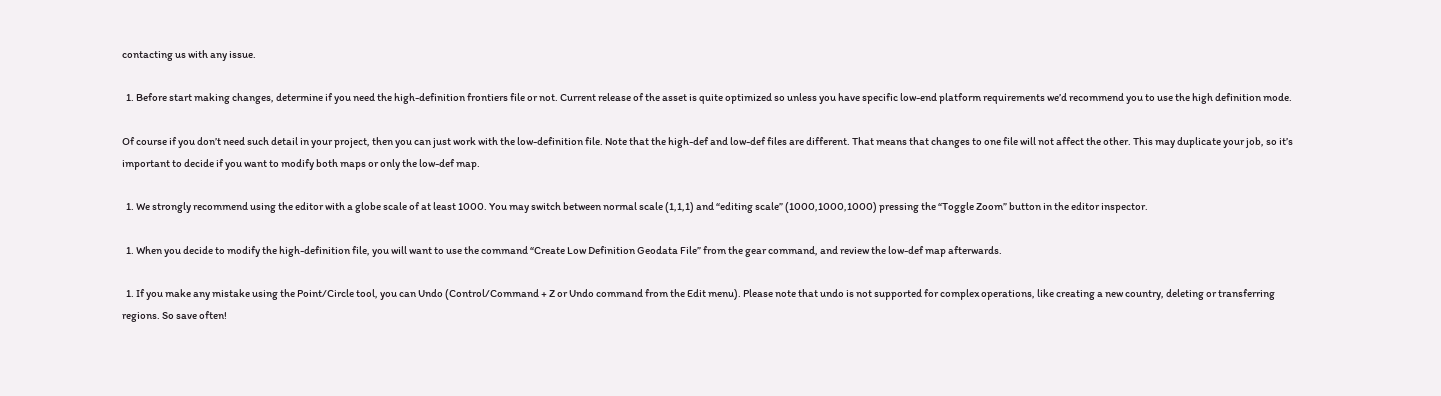contacting us with any issue.

  1. Before start making changes, determine if you need the high-definition frontiers file or not. Current release of the asset is quite optimized so unless you have specific low-end platform requirements we’d recommend you to use the high definition mode.

Of course if you don’t need such detail in your project, then you can just work with the low-definition file. Note that the high-def and low-def files are different. That means that changes to one file will not affect the other. This may duplicate your job, so it’s important to decide if you want to modify both maps or only the low-def map.

  1. We strongly recommend using the editor with a globe scale of at least 1000. You may switch between normal scale (1,1,1) and “editing scale” (1000,1000,1000) pressing the “Toggle Zoom” button in the editor inspector.

  1. When you decide to modify the high-definition file, you will want to use the command “Create Low Definition Geodata File” from the gear command, and review the low-def map afterwards.

  1. If you make any mistake using the Point/Circle tool, you can Undo (Control/Command + Z or Undo command from the Edit menu). Please note that undo is not supported for complex operations, like creating a new country, deleting or transferring regions. So save often!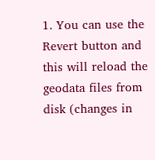1. You can use the Revert button and this will reload the geodata files from disk (changes in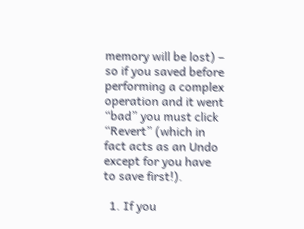memory will be lost) – so if you saved before performing a complex operation and it went “bad” you must click “Revert” (which in fact acts as an Undo except for you have to save first!).

  1. If you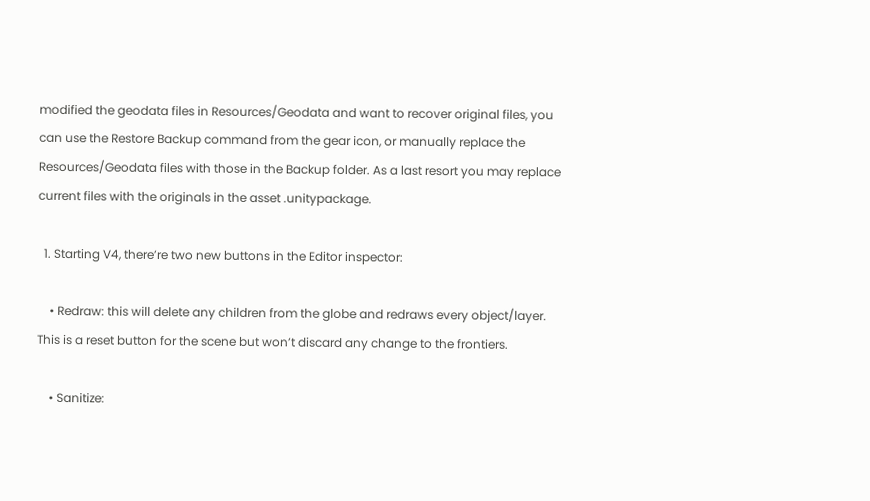modified the geodata files in Resources/Geodata and want to recover original files, you can use the Restore Backup command from the gear icon, or manually replace the Resources/Geodata files with those in the Backup folder. As a last resort you may replace current files with the originals in the asset .unitypackage.

  1. Starting V4, there’re two new buttons in the Editor inspector:

    • Redraw: this will delete any children from the globe and redraws every object/layer. This is a reset button for the scene but won’t discard any change to the frontiers.

    • Sanitize: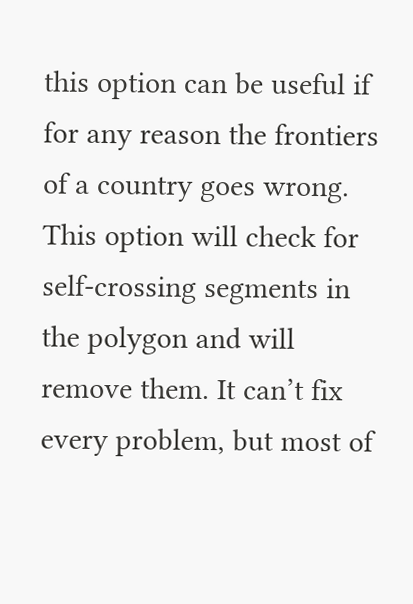this option can be useful if for any reason the frontiers of a country goes wrong. This option will check for self-crossing segments in the polygon and will remove them. It can’t fix every problem, but most of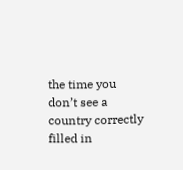the time you don’t see a country correctly filled in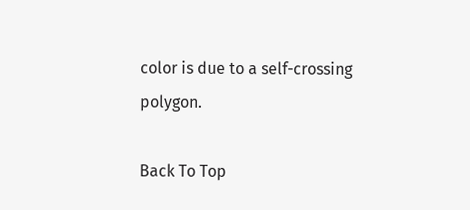color is due to a self-crossing polygon.

Back To Top